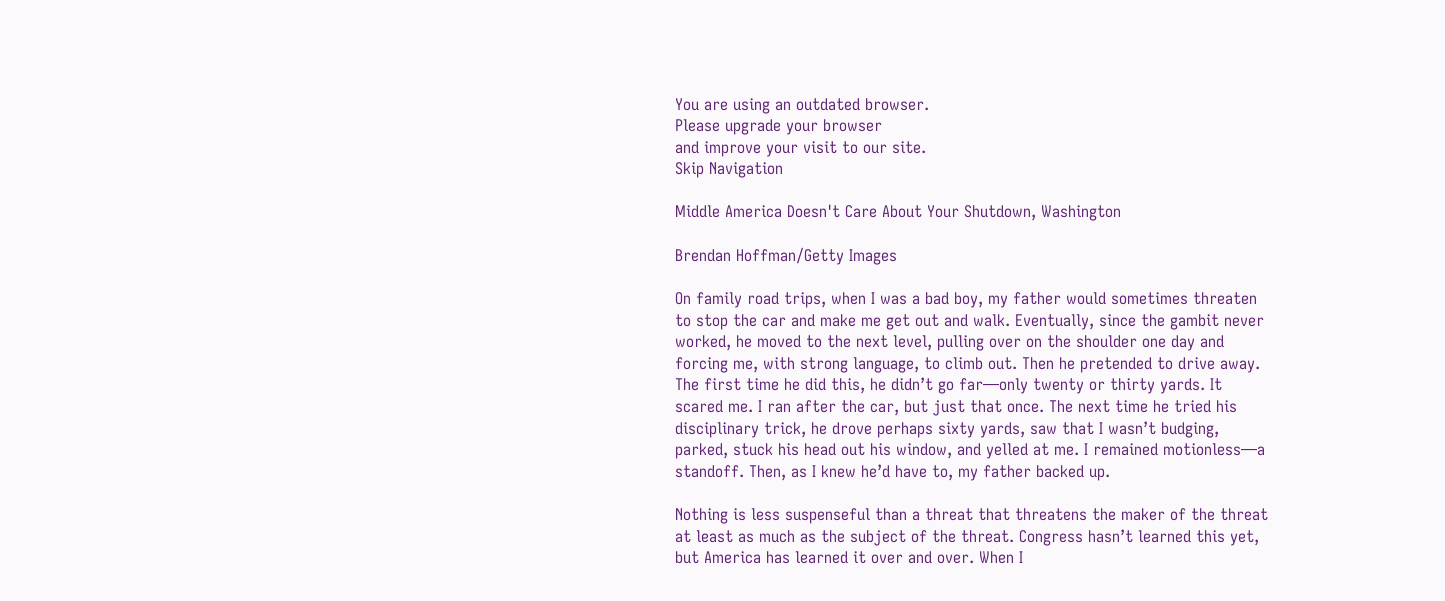You are using an outdated browser.
Please upgrade your browser
and improve your visit to our site.
Skip Navigation

Middle America Doesn't Care About Your Shutdown, Washington

Brendan Hoffman/Getty Images

On family road trips, when I was a bad boy, my father would sometimes threaten to stop the car and make me get out and walk. Eventually, since the gambit never worked, he moved to the next level, pulling over on the shoulder one day and forcing me, with strong language, to climb out. Then he pretended to drive away. The first time he did this, he didn’t go far—only twenty or thirty yards. It scared me. I ran after the car, but just that once. The next time he tried his disciplinary trick, he drove perhaps sixty yards, saw that I wasn’t budging, parked, stuck his head out his window, and yelled at me. I remained motionless—a standoff. Then, as I knew he’d have to, my father backed up.

Nothing is less suspenseful than a threat that threatens the maker of the threat at least as much as the subject of the threat. Congress hasn’t learned this yet, but America has learned it over and over. When I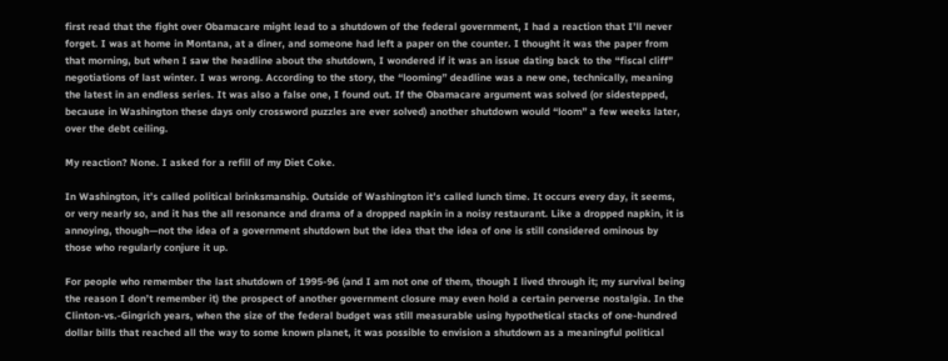first read that the fight over Obamacare might lead to a shutdown of the federal government, I had a reaction that I’ll never forget. I was at home in Montana, at a diner, and someone had left a paper on the counter. I thought it was the paper from that morning, but when I saw the headline about the shutdown, I wondered if it was an issue dating back to the “fiscal cliff” negotiations of last winter. I was wrong. According to the story, the “looming” deadline was a new one, technically, meaning the latest in an endless series. It was also a false one, I found out. If the Obamacare argument was solved (or sidestepped, because in Washington these days only crossword puzzles are ever solved) another shutdown would “loom” a few weeks later, over the debt ceiling.

My reaction? None. I asked for a refill of my Diet Coke.

In Washington, it’s called political brinksmanship. Outside of Washington it’s called lunch time. It occurs every day, it seems, or very nearly so, and it has the all resonance and drama of a dropped napkin in a noisy restaurant. Like a dropped napkin, it is annoying, though—not the idea of a government shutdown but the idea that the idea of one is still considered ominous by those who regularly conjure it up.

For people who remember the last shutdown of 1995-96 (and I am not one of them, though I lived through it; my survival being the reason I don’t remember it) the prospect of another government closure may even hold a certain perverse nostalgia. In the Clinton-vs.-Gingrich years, when the size of the federal budget was still measurable using hypothetical stacks of one-hundred dollar bills that reached all the way to some known planet, it was possible to envision a shutdown as a meaningful political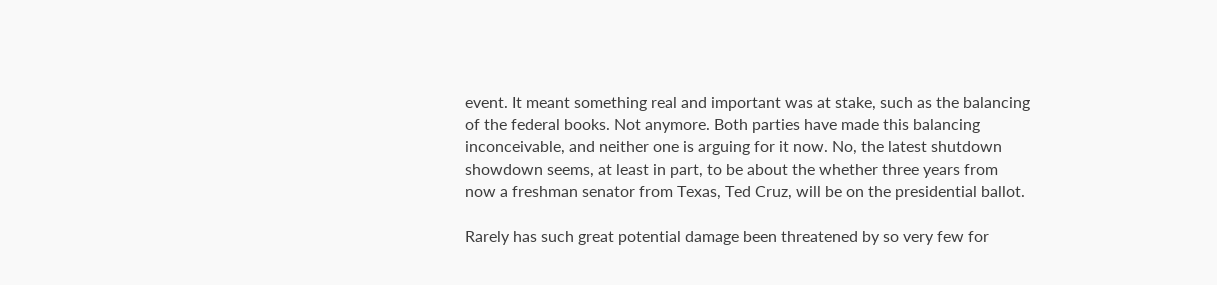event. It meant something real and important was at stake, such as the balancing of the federal books. Not anymore. Both parties have made this balancing inconceivable, and neither one is arguing for it now. No, the latest shutdown showdown seems, at least in part, to be about the whether three years from now a freshman senator from Texas, Ted Cruz, will be on the presidential ballot.

Rarely has such great potential damage been threatened by so very few for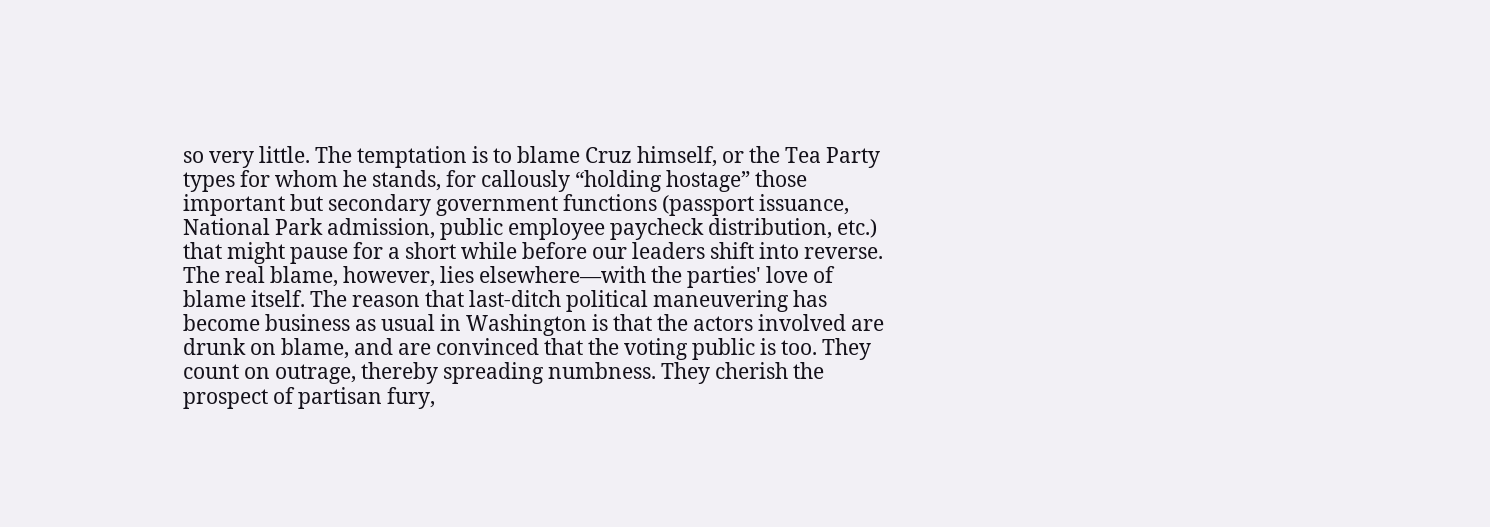so very little. The temptation is to blame Cruz himself, or the Tea Party types for whom he stands, for callously “holding hostage” those important but secondary government functions (passport issuance, National Park admission, public employee paycheck distribution, etc.) that might pause for a short while before our leaders shift into reverse. The real blame, however, lies elsewhere—with the parties' love of blame itself. The reason that last-ditch political maneuvering has become business as usual in Washington is that the actors involved are drunk on blame, and are convinced that the voting public is too. They count on outrage, thereby spreading numbness. They cherish the prospect of partisan fury,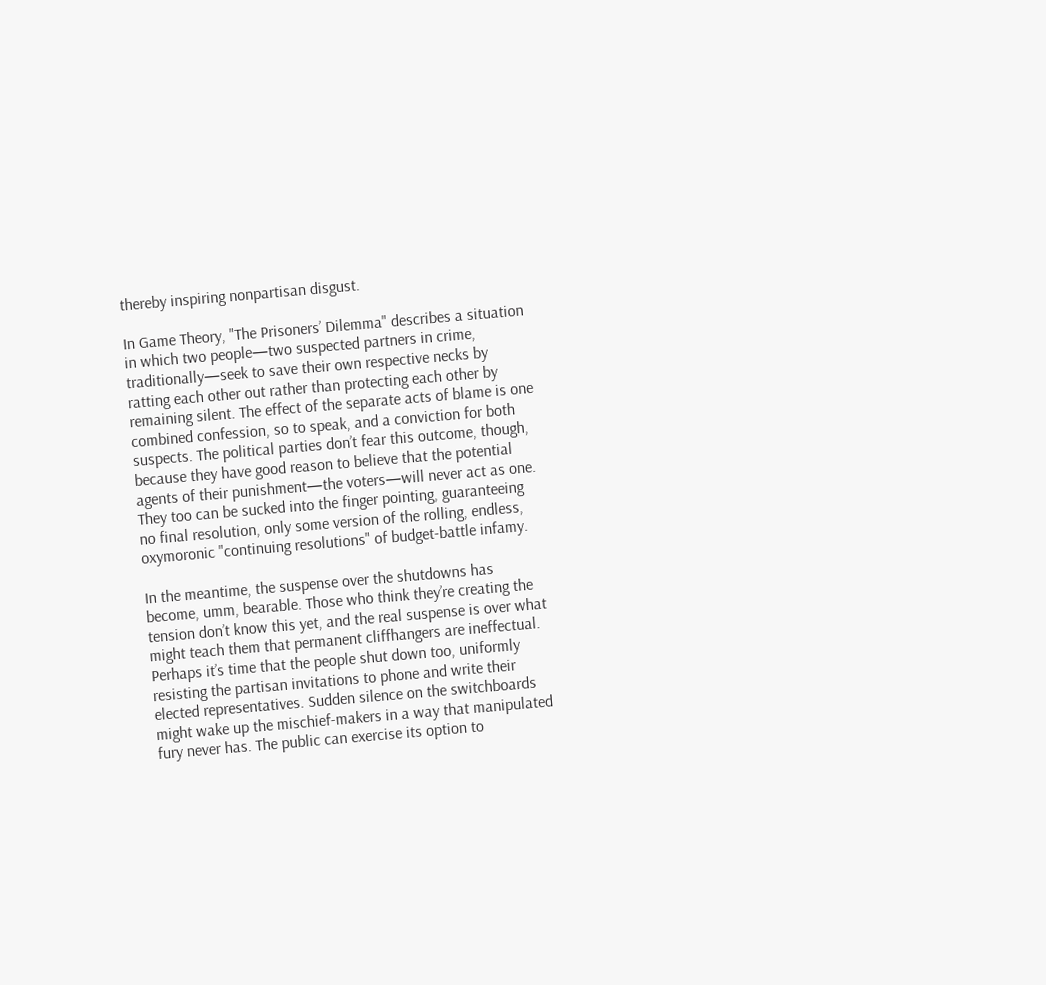thereby inspiring nonpartisan disgust.

In Game Theory, "The Prisoners’ Dilemma" describes a situation in which two people—two suspected partners in crime, traditionally—seek to save their own respective necks by ratting each other out rather than protecting each other by remaining silent. The effect of the separate acts of blame is one combined confession, so to speak, and a conviction for both suspects. The political parties don’t fear this outcome, though, because they have good reason to believe that the potential agents of their punishment—the voters—will never act as one. They too can be sucked into the finger pointing, guaranteeing no final resolution, only some version of the rolling, endless, oxymoronic "continuing resolutions" of budget-battle infamy.

In the meantime, the suspense over the shutdowns has become, umm, bearable. Those who think they’re creating the tension don’t know this yet, and the real suspense is over what might teach them that permanent cliffhangers are ineffectual. Perhaps it’s time that the people shut down too, uniformly resisting the partisan invitations to phone and write their elected representatives. Sudden silence on the switchboards might wake up the mischief-makers in a way that manipulated fury never has. The public can exercise its option to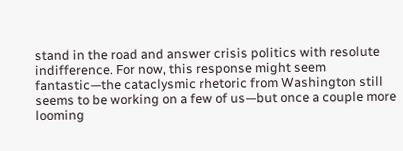stand in the road and answer crisis politics with resolute indifference. For now, this response might seem fantastic—the cataclysmic rhetoric from Washington still seems to be working on a few of us—but once a couple more looming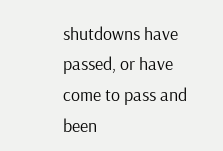shutdowns have passed, or have come to pass and been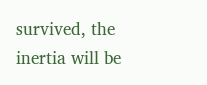survived, the inertia will be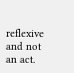reflexive and not an act.